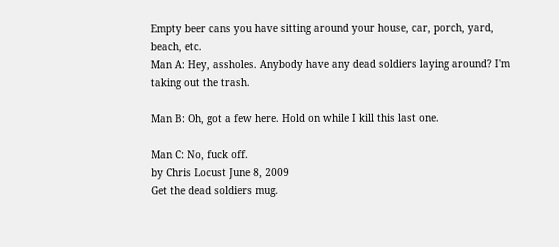Empty beer cans you have sitting around your house, car, porch, yard, beach, etc.
Man A: Hey, assholes. Anybody have any dead soldiers laying around? I'm taking out the trash.

Man B: Oh, got a few here. Hold on while I kill this last one.

Man C: No, fuck off.
by Chris Locust June 8, 2009
Get the dead soldiers mug.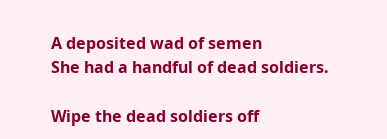A deposited wad of semen
She had a handful of dead soldiers.

Wipe the dead soldiers off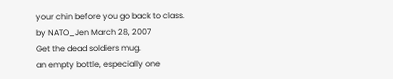your chin before you go back to class.
by NATO_Jen March 28, 2007
Get the dead soldiers mug.
an empty bottle, especially one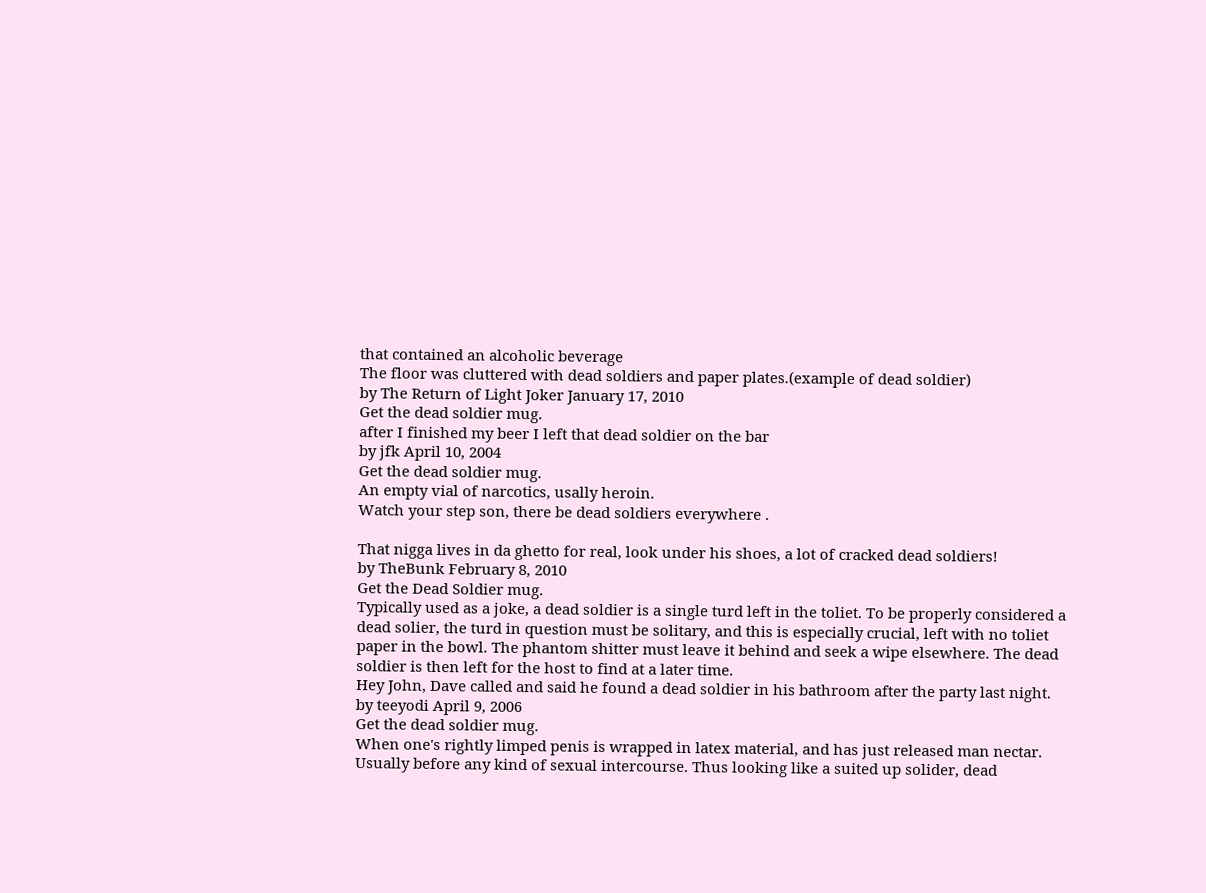that contained an alcoholic beverage
The floor was cluttered with dead soldiers and paper plates.(example of dead soldier)
by The Return of Light Joker January 17, 2010
Get the dead soldier mug.
after I finished my beer I left that dead soldier on the bar
by jfk April 10, 2004
Get the dead soldier mug.
An empty vial of narcotics, usally heroin.
Watch your step son, there be dead soldiers everywhere .

That nigga lives in da ghetto for real, look under his shoes, a lot of cracked dead soldiers!
by TheBunk February 8, 2010
Get the Dead Soldier mug.
Typically used as a joke, a dead soldier is a single turd left in the toliet. To be properly considered a dead solier, the turd in question must be solitary, and this is especially crucial, left with no toliet paper in the bowl. The phantom shitter must leave it behind and seek a wipe elsewhere. The dead soldier is then left for the host to find at a later time.
Hey John, Dave called and said he found a dead soldier in his bathroom after the party last night.
by teeyodi April 9, 2006
Get the dead soldier mug.
When one's rightly limped penis is wrapped in latex material, and has just released man nectar. Usually before any kind of sexual intercourse. Thus looking like a suited up solider, dead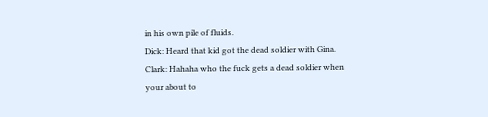in his own pile of fluids.
Dick: Heard that kid got the dead soldier with Gina.
Clark: Hahaha who the fuck gets a dead soldier when your about to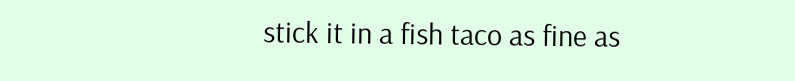stick it in a fish taco as fine as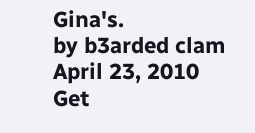Gina's.
by b3arded clam April 23, 2010
Get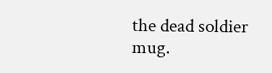the dead soldier mug.